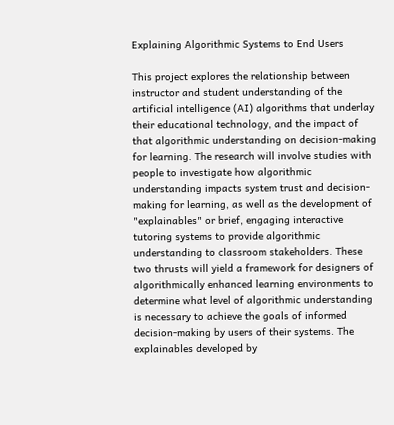Explaining Algorithmic Systems to End Users

This project explores the relationship between instructor and student understanding of the artificial intelligence (AI) algorithms that underlay their educational technology, and the impact of that algorithmic understanding on decision-making for learning. The research will involve studies with people to investigate how algorithmic understanding impacts system trust and decision-making for learning, as well as the development of "explainables" or brief, engaging interactive tutoring systems to provide algorithmic understanding to classroom stakeholders. These two thrusts will yield a framework for designers of algorithmically enhanced learning environments to determine what level of algorithmic understanding is necessary to achieve the goals of informed decision-making by users of their systems. The explainables developed by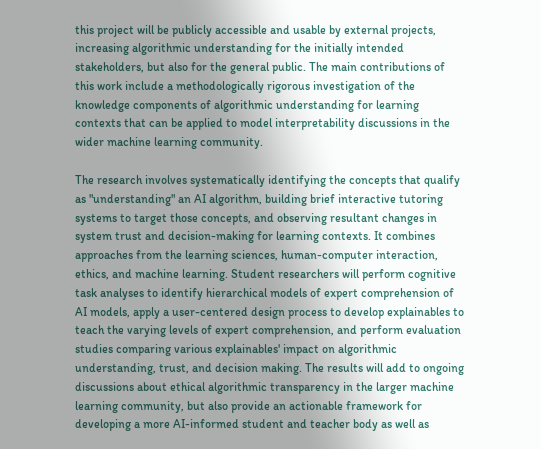this project will be publicly accessible and usable by external projects, increasing algorithmic understanding for the initially intended stakeholders, but also for the general public. The main contributions of this work include a methodologically rigorous investigation of the knowledge components of algorithmic understanding for learning contexts that can be applied to model interpretability discussions in the wider machine learning community.

The research involves systematically identifying the concepts that qualify as "understanding" an AI algorithm, building brief interactive tutoring systems to target those concepts, and observing resultant changes in system trust and decision-making for learning contexts. It combines approaches from the learning sciences, human-computer interaction, ethics, and machine learning. Student researchers will perform cognitive task analyses to identify hierarchical models of expert comprehension of AI models, apply a user-centered design process to develop explainables to teach the varying levels of expert comprehension, and perform evaluation studies comparing various explainables' impact on algorithmic understanding, trust, and decision making. The results will add to ongoing discussions about ethical algorithmic transparency in the larger machine learning community, but also provide an actionable framework for developing a more AI-informed student and teacher body as well as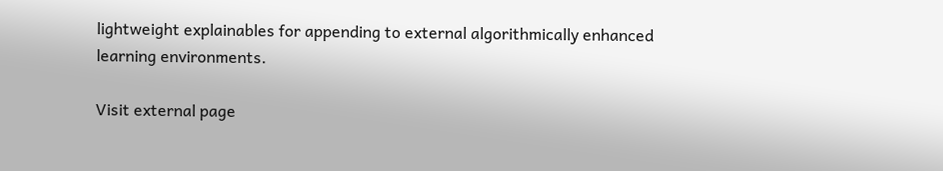lightweight explainables for appending to external algorithmically enhanced learning environments.

Visit external page